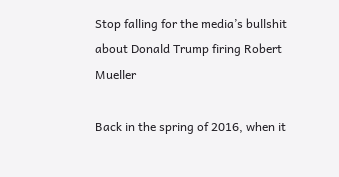Stop falling for the media’s bullshit about Donald Trump firing Robert Mueller

Back in the spring of 2016, when it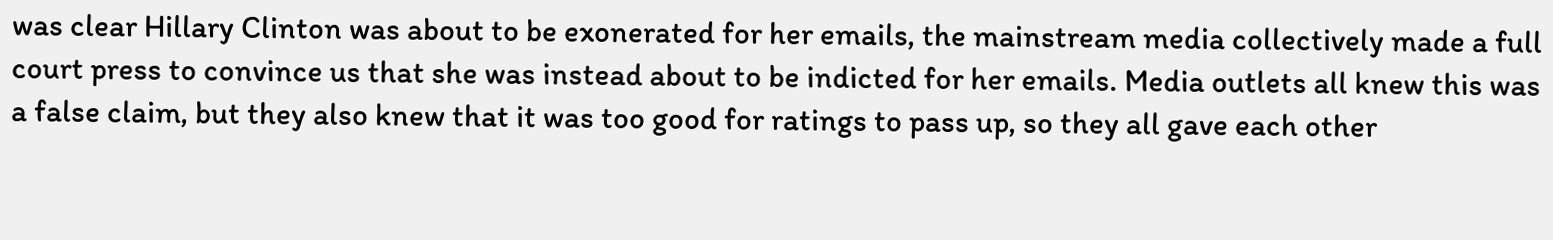was clear Hillary Clinton was about to be exonerated for her emails, the mainstream media collectively made a full court press to convince us that she was instead about to be indicted for her emails. Media outlets all knew this was a false claim, but they also knew that it was too good for ratings to pass up, so they all gave each other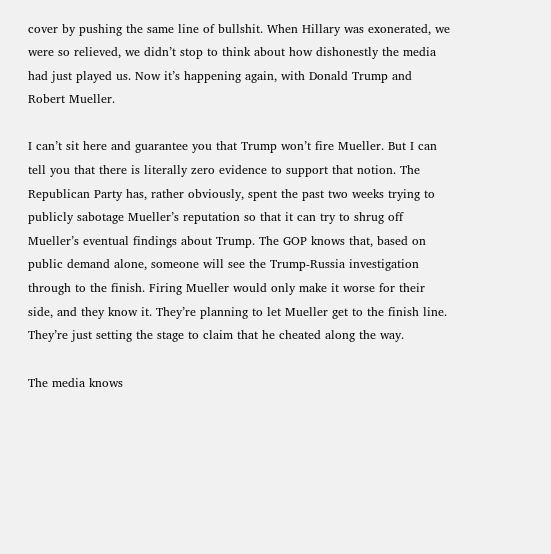cover by pushing the same line of bullshit. When Hillary was exonerated, we were so relieved, we didn’t stop to think about how dishonestly the media had just played us. Now it’s happening again, with Donald Trump and Robert Mueller.

I can’t sit here and guarantee you that Trump won’t fire Mueller. But I can tell you that there is literally zero evidence to support that notion. The Republican Party has, rather obviously, spent the past two weeks trying to publicly sabotage Mueller’s reputation so that it can try to shrug off Mueller’s eventual findings about Trump. The GOP knows that, based on public demand alone, someone will see the Trump-Russia investigation through to the finish. Firing Mueller would only make it worse for their side, and they know it. They’re planning to let Mueller get to the finish line. They’re just setting the stage to claim that he cheated along the way.

The media knows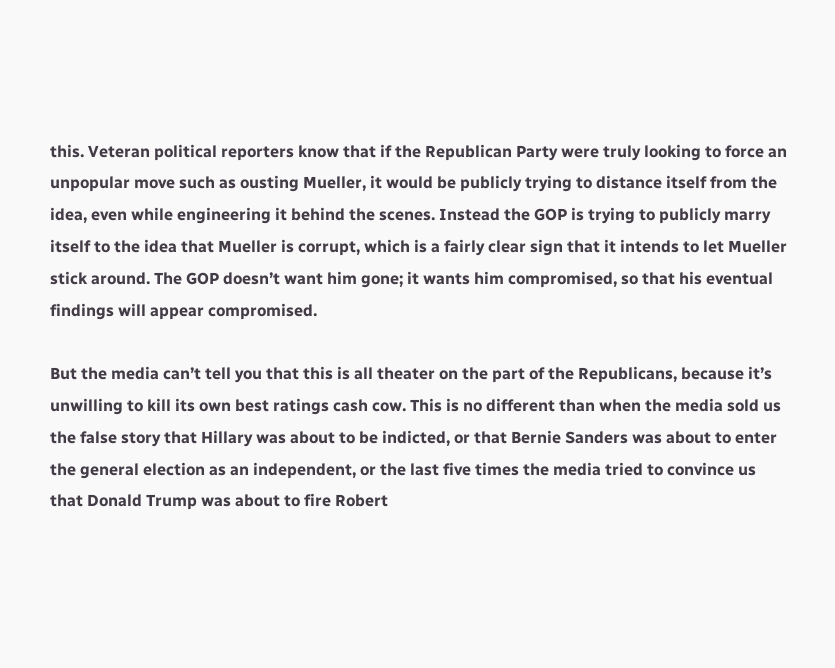this. Veteran political reporters know that if the Republican Party were truly looking to force an unpopular move such as ousting Mueller, it would be publicly trying to distance itself from the idea, even while engineering it behind the scenes. Instead the GOP is trying to publicly marry itself to the idea that Mueller is corrupt, which is a fairly clear sign that it intends to let Mueller stick around. The GOP doesn’t want him gone; it wants him compromised, so that his eventual findings will appear compromised.

But the media can’t tell you that this is all theater on the part of the Republicans, because it’s unwilling to kill its own best ratings cash cow. This is no different than when the media sold us the false story that Hillary was about to be indicted, or that Bernie Sanders was about to enter the general election as an independent, or the last five times the media tried to convince us that Donald Trump was about to fire Robert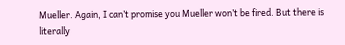Mueller. Again, I can’t promise you Mueller won’t be fired. But there is literally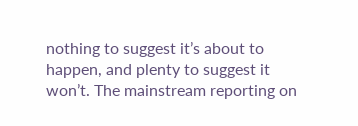nothing to suggest it’s about to happen, and plenty to suggest it won’t. The mainstream reporting on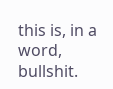this is, in a word, bullshit.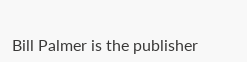Bill Palmer is the publisher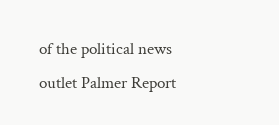of the political news outlet Palmer Report